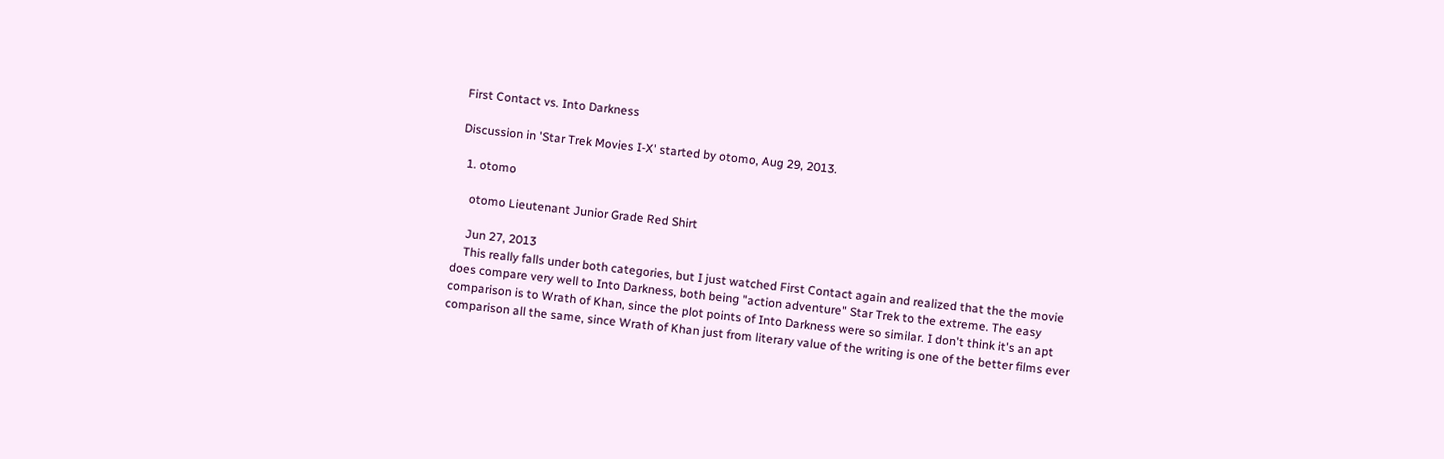First Contact vs. Into Darkness

Discussion in 'Star Trek Movies I-X' started by otomo, Aug 29, 2013.

  1. otomo

    otomo Lieutenant Junior Grade Red Shirt

    Jun 27, 2013
    This really falls under both categories, but I just watched First Contact again and realized that the the movie does compare very well to Into Darkness, both being "action adventure" Star Trek to the extreme. The easy comparison is to Wrath of Khan, since the plot points of Into Darkness were so similar. I don't think it's an apt comparison all the same, since Wrath of Khan just from literary value of the writing is one of the better films ever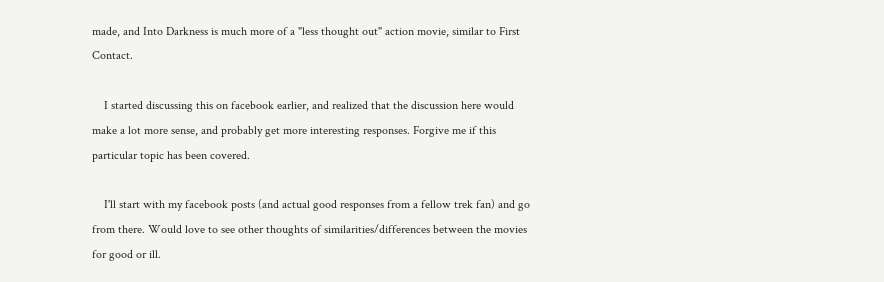made, and Into Darkness is much more of a "less thought out" action movie, similar to First Contact.

    I started discussing this on facebook earlier, and realized that the discussion here would make a lot more sense, and probably get more interesting responses. Forgive me if this particular topic has been covered.

    I'll start with my facebook posts (and actual good responses from a fellow trek fan) and go from there. Would love to see other thoughts of similarities/differences between the movies for good or ill.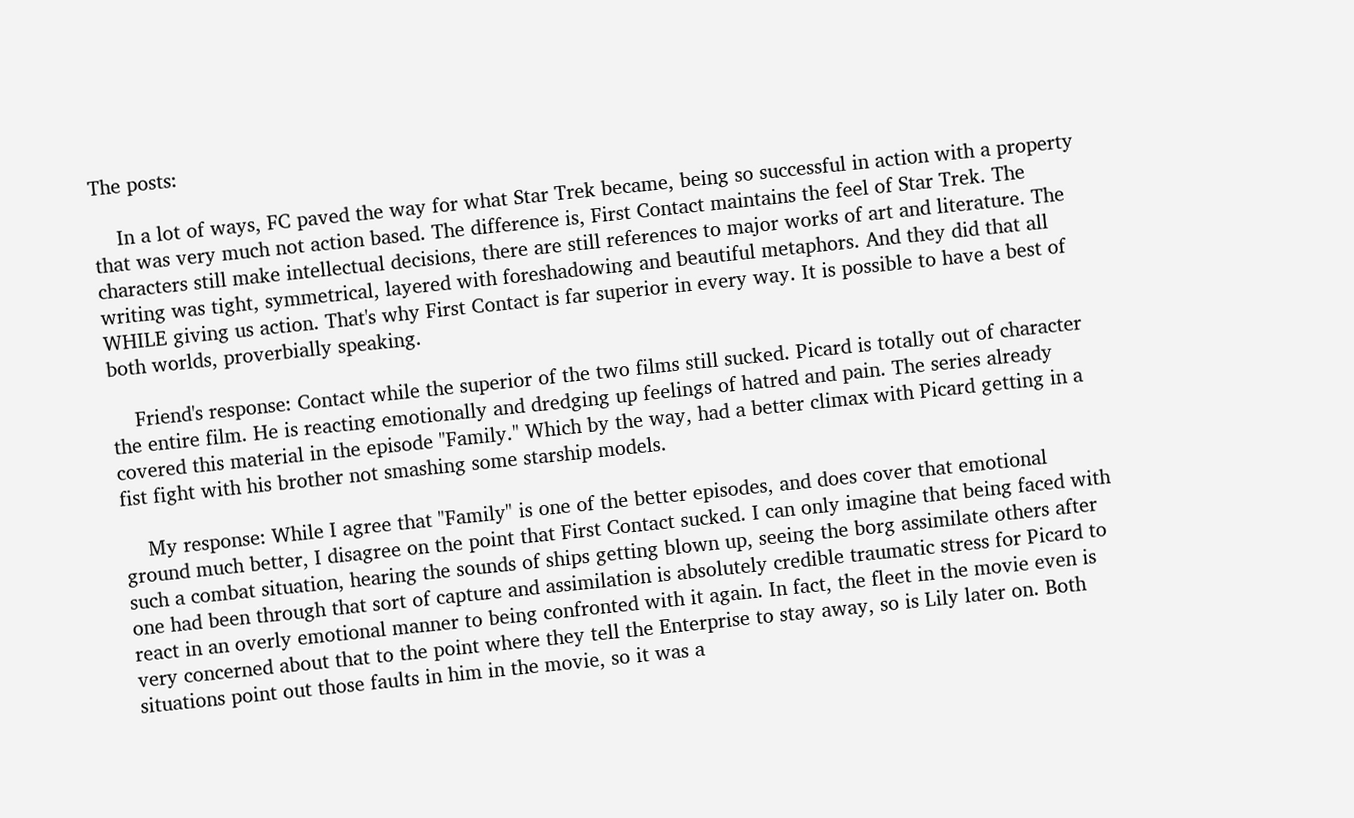The posts:

    In a lot of ways, FC paved the way for what Star Trek became, being so successful in action with a property that was very much not action based. The difference is, First Contact maintains the feel of Star Trek. The characters still make intellectual decisions, there are still references to major works of art and literature. The writing was tight, symmetrical, layered with foreshadowing and beautiful metaphors. And they did that all WHILE giving us action. That's why First Contact is far superior in every way. It is possible to have a best of both worlds, proverbially speaking.

    Friend's response: Contact while the superior of the two films still sucked. Picard is totally out of character the entire film. He is reacting emotionally and dredging up feelings of hatred and pain. The series already covered this material in the episode "Family." Which by the way, had a better climax with Picard getting in a fist fight with his brother not smashing some starship models.

    My response: While I agree that "Family" is one of the better episodes, and does cover that emotional ground much better, I disagree on the point that First Contact sucked. I can only imagine that being faced with such a combat situation, hearing the sounds of ships getting blown up, seeing the borg assimilate others after one had been through that sort of capture and assimilation is absolutely credible traumatic stress for Picard to react in an overly emotional manner to being confronted with it again. In fact, the fleet in the movie even is very concerned about that to the point where they tell the Enterprise to stay away, so is Lily later on. Both situations point out those faults in him in the movie, so it was a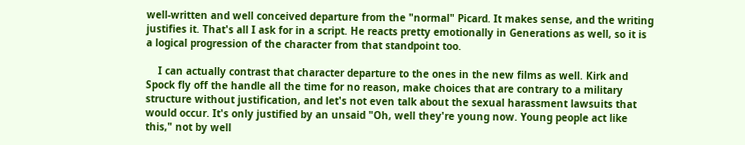well-written and well conceived departure from the "normal" Picard. It makes sense, and the writing justifies it. That's all I ask for in a script. He reacts pretty emotionally in Generations as well, so it is a logical progression of the character from that standpoint too.

    I can actually contrast that character departure to the ones in the new films as well. Kirk and Spock fly off the handle all the time for no reason, make choices that are contrary to a military structure without justification, and let's not even talk about the sexual harassment lawsuits that would occur. It's only justified by an unsaid "Oh, well they're young now. Young people act like this," not by well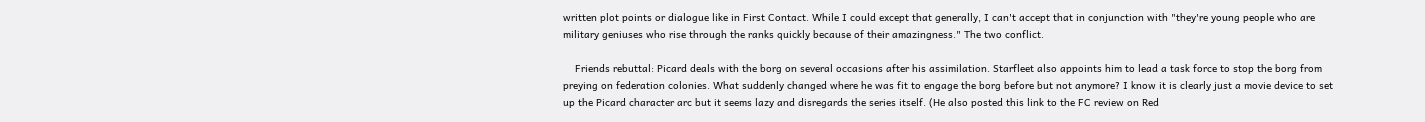written plot points or dialogue like in First Contact. While I could except that generally, I can't accept that in conjunction with "they're young people who are military geniuses who rise through the ranks quickly because of their amazingness." The two conflict.

    Friends rebuttal: Picard deals with the borg on several occasions after his assimilation. Starfleet also appoints him to lead a task force to stop the borg from preying on federation colonies. What suddenly changed where he was fit to engage the borg before but not anymore? I know it is clearly just a movie device to set up the Picard character arc but it seems lazy and disregards the series itself. (He also posted this link to the FC review on Red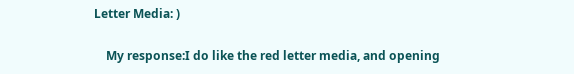Letter Media: )

    My response:I do like the red letter media, and opening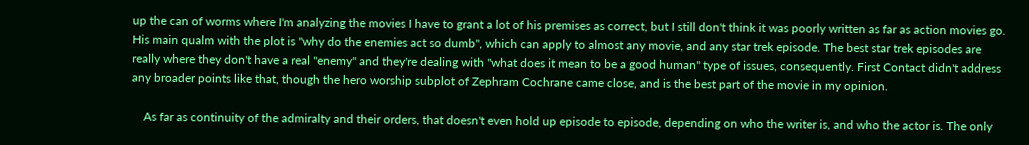up the can of worms where I'm analyzing the movies I have to grant a lot of his premises as correct, but I still don't think it was poorly written as far as action movies go. His main qualm with the plot is "why do the enemies act so dumb", which can apply to almost any movie, and any star trek episode. The best star trek episodes are really where they don't have a real "enemy" and they're dealing with "what does it mean to be a good human" type of issues, consequently. First Contact didn't address any broader points like that, though the hero worship subplot of Zephram Cochrane came close, and is the best part of the movie in my opinion.

    As far as continuity of the admiralty and their orders, that doesn't even hold up episode to episode, depending on who the writer is, and who the actor is. The only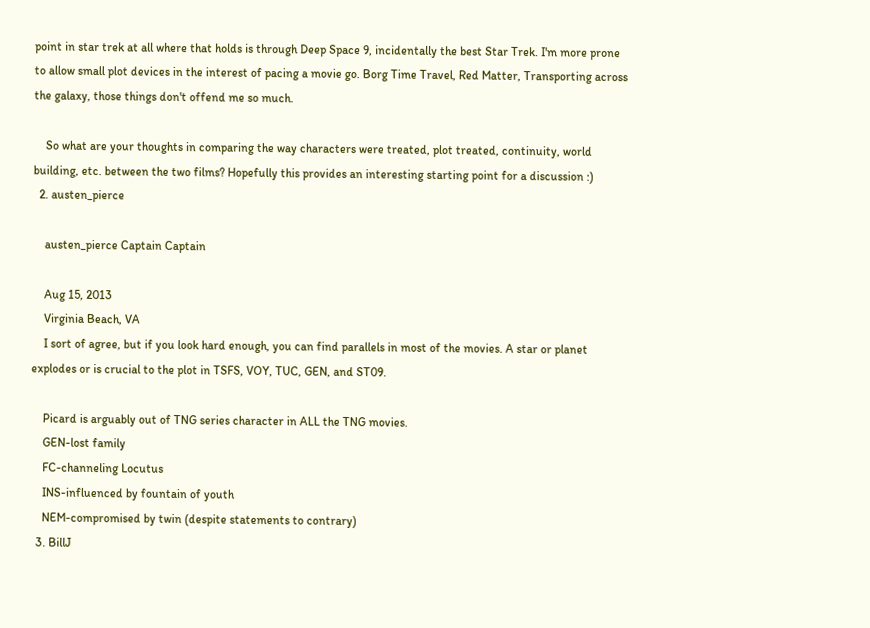point in star trek at all where that holds is through Deep Space 9, incidentally the best Star Trek. I'm more prone to allow small plot devices in the interest of pacing a movie go. Borg Time Travel, Red Matter, Transporting across the galaxy, those things don't offend me so much.

    So what are your thoughts in comparing the way characters were treated, plot treated, continuity, world building, etc. between the two films? Hopefully this provides an interesting starting point for a discussion :)
  2. austen_pierce

    austen_pierce Captain Captain

    Aug 15, 2013
    Virginia Beach, VA
    I sort of agree, but if you look hard enough, you can find parallels in most of the movies. A star or planet explodes or is crucial to the plot in TSFS, VOY, TUC, GEN, and ST09.

    Picard is arguably out of TNG series character in ALL the TNG movies.
    GEN-lost family
    FC-channeling Locutus
    INS-influenced by fountain of youth
    NEM-compromised by twin (despite statements to contrary)
  3. BillJ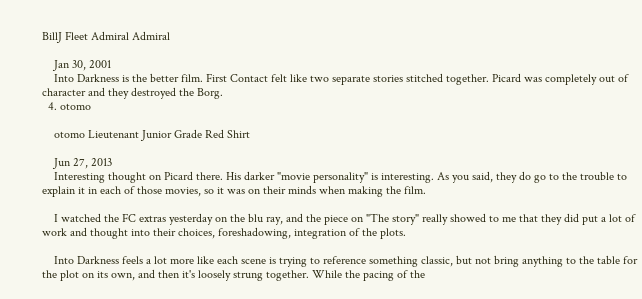BillJ Fleet Admiral Admiral

    Jan 30, 2001
    Into Darkness is the better film. First Contact felt like two separate stories stitched together. Picard was completely out of character and they destroyed the Borg.
  4. otomo

    otomo Lieutenant Junior Grade Red Shirt

    Jun 27, 2013
    Interesting thought on Picard there. His darker "movie personality" is interesting. As you said, they do go to the trouble to explain it in each of those movies, so it was on their minds when making the film.

    I watched the FC extras yesterday on the blu ray, and the piece on "The story" really showed to me that they did put a lot of work and thought into their choices, foreshadowing, integration of the plots.

    Into Darkness feels a lot more like each scene is trying to reference something classic, but not bring anything to the table for the plot on its own, and then it's loosely strung together. While the pacing of the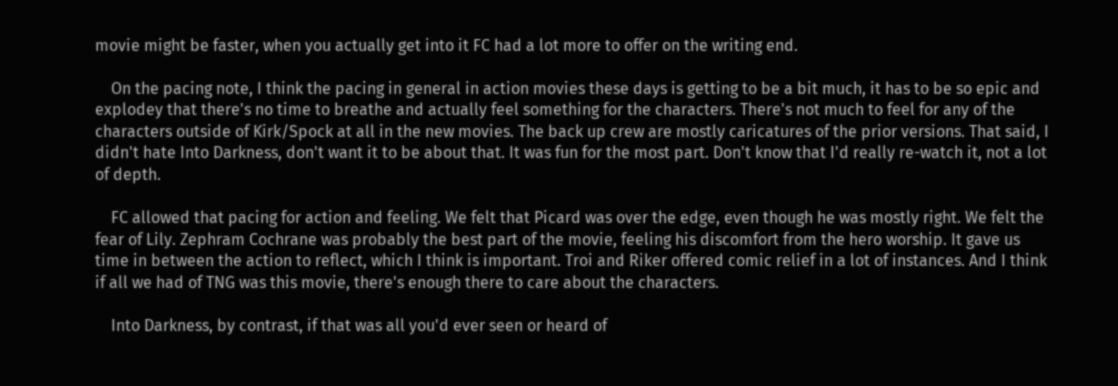movie might be faster, when you actually get into it FC had a lot more to offer on the writing end.

    On the pacing note, I think the pacing in general in action movies these days is getting to be a bit much, it has to be so epic and explodey that there's no time to breathe and actually feel something for the characters. There's not much to feel for any of the characters outside of Kirk/Spock at all in the new movies. The back up crew are mostly caricatures of the prior versions. That said, I didn't hate Into Darkness, don't want it to be about that. It was fun for the most part. Don't know that I'd really re-watch it, not a lot of depth.

    FC allowed that pacing for action and feeling. We felt that Picard was over the edge, even though he was mostly right. We felt the fear of Lily. Zephram Cochrane was probably the best part of the movie, feeling his discomfort from the hero worship. It gave us time in between the action to reflect, which I think is important. Troi and Riker offered comic relief in a lot of instances. And I think if all we had of TNG was this movie, there's enough there to care about the characters.

    Into Darkness, by contrast, if that was all you'd ever seen or heard of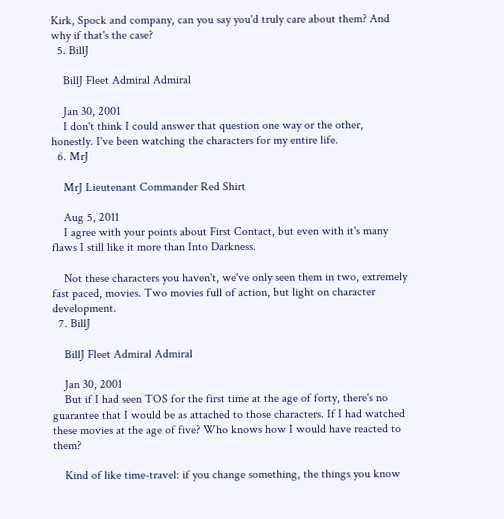Kirk, Spock and company, can you say you'd truly care about them? And why if that's the case?
  5. BillJ

    BillJ Fleet Admiral Admiral

    Jan 30, 2001
    I don't think I could answer that question one way or the other, honestly. I've been watching the characters for my entire life.
  6. MrJ

    MrJ Lieutenant Commander Red Shirt

    Aug 5, 2011
    I agree with your points about First Contact, but even with it's many flaws I still like it more than Into Darkness.

    Not these characters you haven't, we've only seen them in two, extremely fast paced, movies. Two movies full of action, but light on character development.
  7. BillJ

    BillJ Fleet Admiral Admiral

    Jan 30, 2001
    But if I had seen TOS for the first time at the age of forty, there's no guarantee that I would be as attached to those characters. If I had watched these movies at the age of five? Who knows how I would have reacted to them?

    Kind of like time-travel: if you change something, the things you know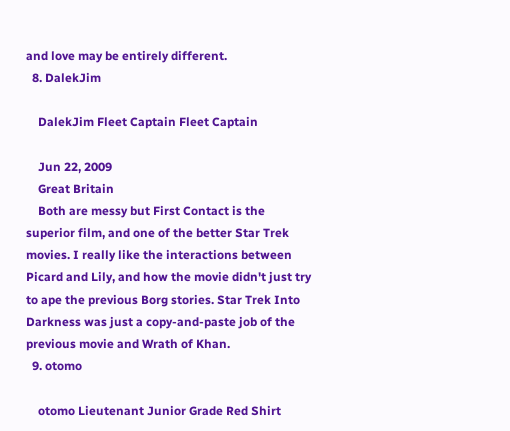and love may be entirely different.
  8. DalekJim

    DalekJim Fleet Captain Fleet Captain

    Jun 22, 2009
    Great Britain
    Both are messy but First Contact is the superior film, and one of the better Star Trek movies. I really like the interactions between Picard and Lily, and how the movie didn't just try to ape the previous Borg stories. Star Trek Into Darkness was just a copy-and-paste job of the previous movie and Wrath of Khan.
  9. otomo

    otomo Lieutenant Junior Grade Red Shirt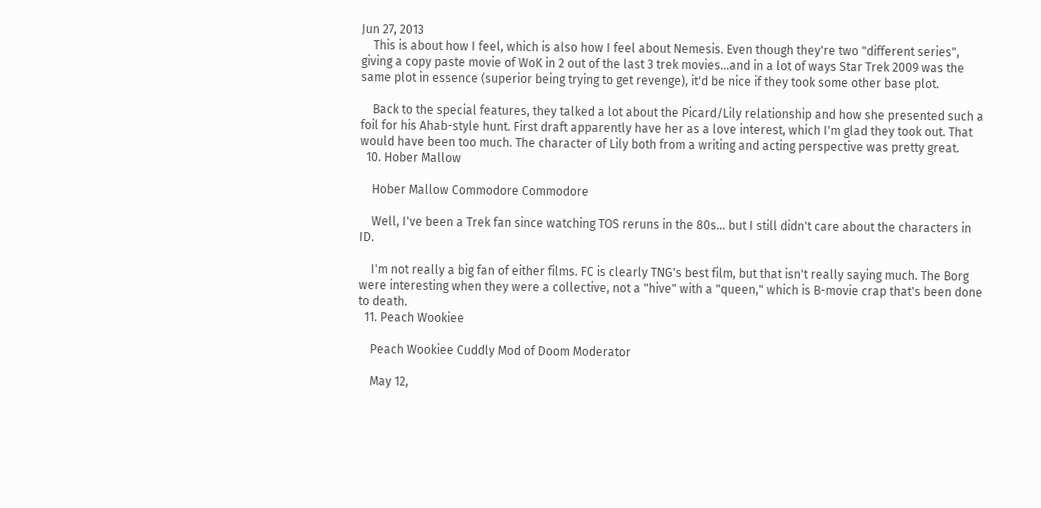Jun 27, 2013
    This is about how I feel, which is also how I feel about Nemesis. Even though they're two "different series", giving a copy paste movie of WoK in 2 out of the last 3 trek movies...and in a lot of ways Star Trek 2009 was the same plot in essence (superior being trying to get revenge), it'd be nice if they took some other base plot.

    Back to the special features, they talked a lot about the Picard/Lily relationship and how she presented such a foil for his Ahab-style hunt. First draft apparently have her as a love interest, which I'm glad they took out. That would have been too much. The character of Lily both from a writing and acting perspective was pretty great.
  10. Hober Mallow

    Hober Mallow Commodore Commodore

    Well, I've been a Trek fan since watching TOS reruns in the 80s... but I still didn't care about the characters in ID.

    I'm not really a big fan of either films. FC is clearly TNG's best film, but that isn't really saying much. The Borg were interesting when they were a collective, not a "hive" with a "queen," which is B-movie crap that's been done to death.
  11. Peach Wookiee

    Peach Wookiee Cuddly Mod of Doom Moderator

    May 12,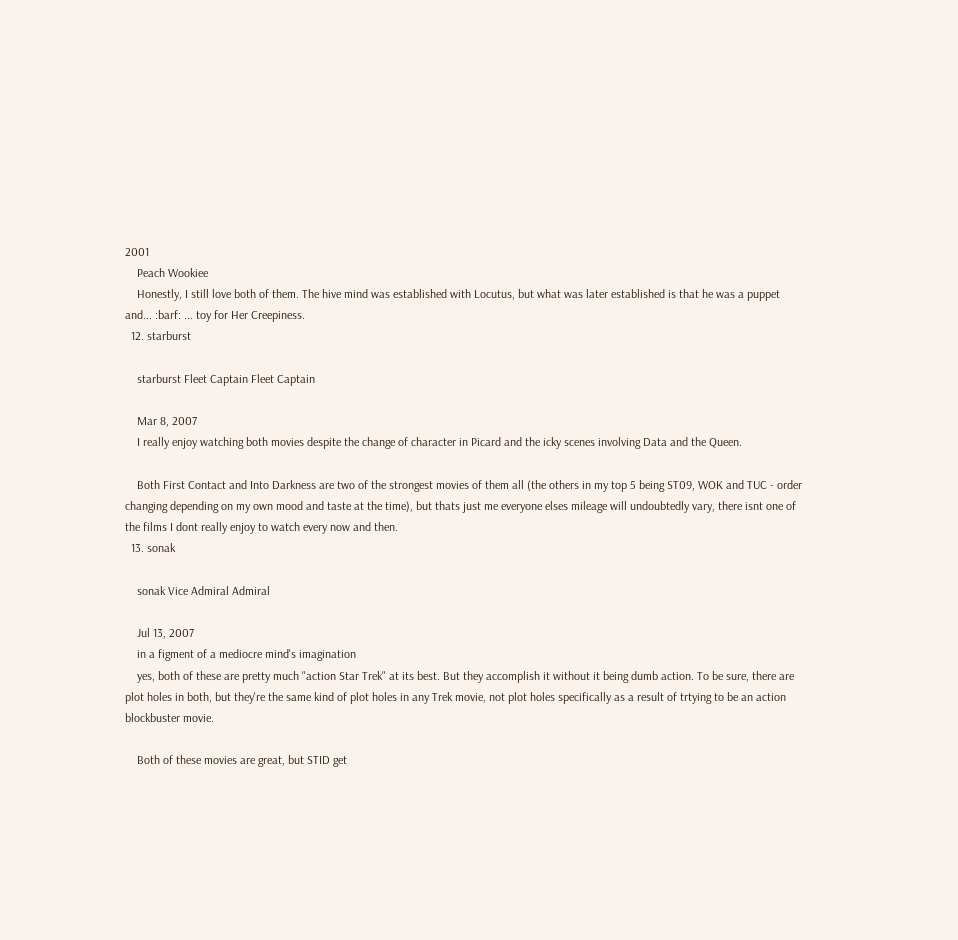2001
    Peach Wookiee
    Honestly, I still love both of them. The hive mind was established with Locutus, but what was later established is that he was a puppet and... :barf: ... toy for Her Creepiness.
  12. starburst

    starburst Fleet Captain Fleet Captain

    Mar 8, 2007
    I really enjoy watching both movies despite the change of character in Picard and the icky scenes involving Data and the Queen.

    Both First Contact and Into Darkness are two of the strongest movies of them all (the others in my top 5 being ST09, WOK and TUC - order changing depending on my own mood and taste at the time), but thats just me everyone elses mileage will undoubtedly vary, there isnt one of the films I dont really enjoy to watch every now and then.
  13. sonak

    sonak Vice Admiral Admiral

    Jul 13, 2007
    in a figment of a mediocre mind's imagination
    yes, both of these are pretty much "action Star Trek" at its best. But they accomplish it without it being dumb action. To be sure, there are plot holes in both, but they're the same kind of plot holes in any Trek movie, not plot holes specifically as a result of trtying to be an action blockbuster movie.

    Both of these movies are great, but STID get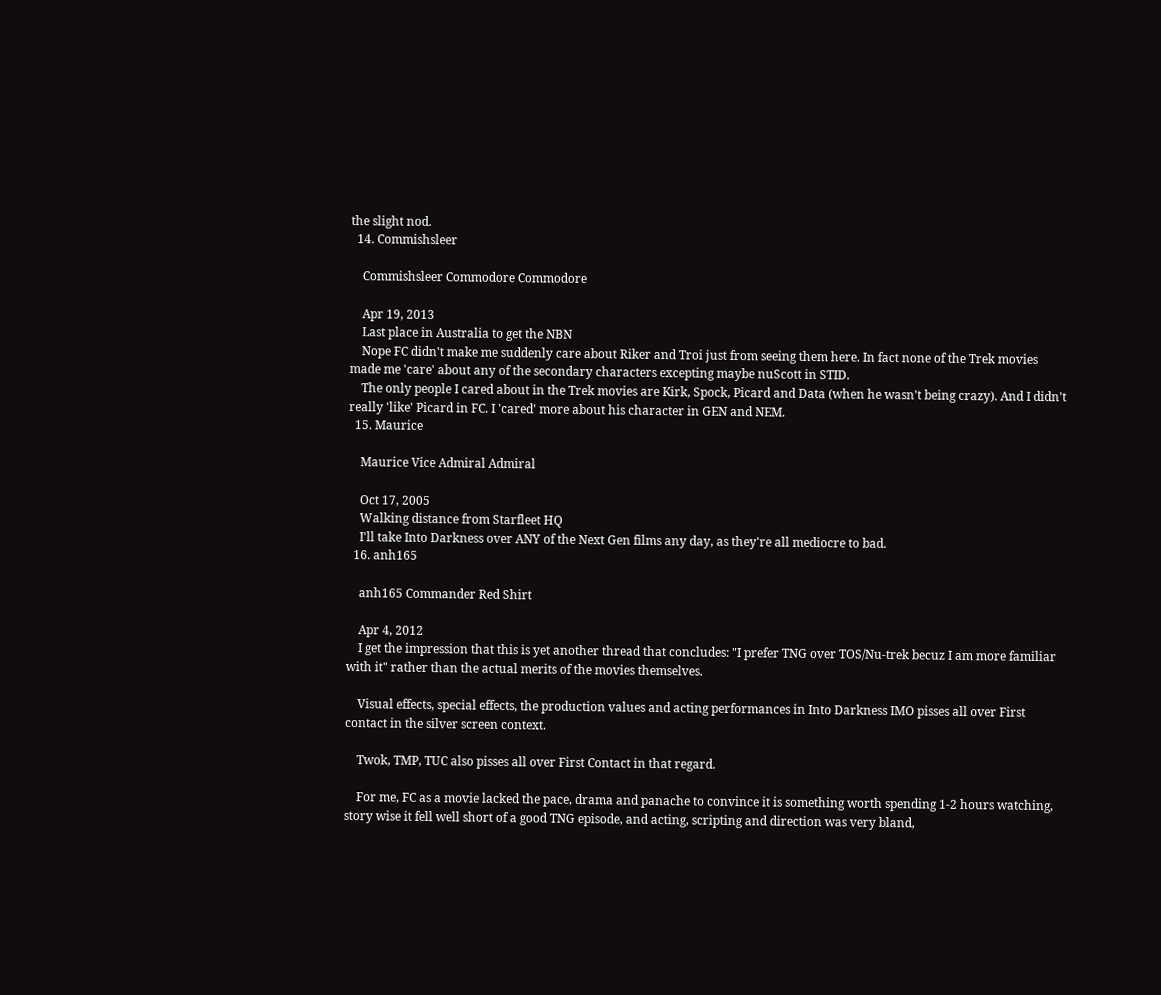the slight nod.
  14. Commishsleer

    Commishsleer Commodore Commodore

    Apr 19, 2013
    Last place in Australia to get the NBN
    Nope FC didn't make me suddenly care about Riker and Troi just from seeing them here. In fact none of the Trek movies made me 'care' about any of the secondary characters excepting maybe nuScott in STID.
    The only people I cared about in the Trek movies are Kirk, Spock, Picard and Data (when he wasn't being crazy). And I didn't really 'like' Picard in FC. I 'cared' more about his character in GEN and NEM.
  15. Maurice

    Maurice Vice Admiral Admiral

    Oct 17, 2005
    Walking distance from Starfleet HQ
    I'll take Into Darkness over ANY of the Next Gen films any day, as they're all mediocre to bad.
  16. anh165

    anh165 Commander Red Shirt

    Apr 4, 2012
    I get the impression that this is yet another thread that concludes: "I prefer TNG over TOS/Nu-trek becuz I am more familiar with it" rather than the actual merits of the movies themselves.

    Visual effects, special effects, the production values and acting performances in Into Darkness IMO pisses all over First contact in the silver screen context.

    Twok, TMP, TUC also pisses all over First Contact in that regard.

    For me, FC as a movie lacked the pace, drama and panache to convince it is something worth spending 1-2 hours watching, story wise it fell well short of a good TNG episode, and acting, scripting and direction was very bland,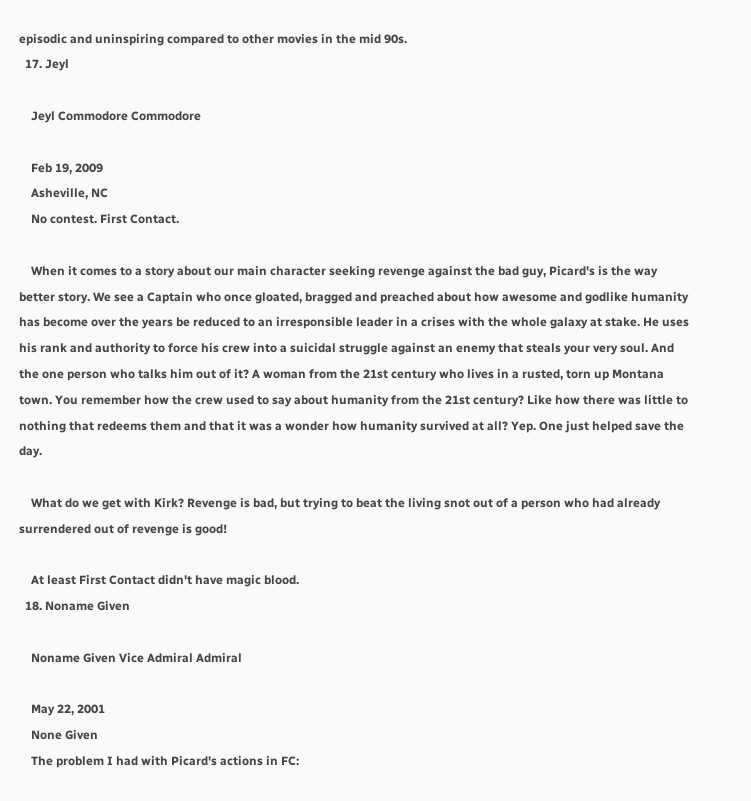episodic and uninspiring compared to other movies in the mid 90s.
  17. Jeyl

    Jeyl Commodore Commodore

    Feb 19, 2009
    Asheville, NC
    No contest. First Contact.

    When it comes to a story about our main character seeking revenge against the bad guy, Picard's is the way better story. We see a Captain who once gloated, bragged and preached about how awesome and godlike humanity has become over the years be reduced to an irresponsible leader in a crises with the whole galaxy at stake. He uses his rank and authority to force his crew into a suicidal struggle against an enemy that steals your very soul. And the one person who talks him out of it? A woman from the 21st century who lives in a rusted, torn up Montana town. You remember how the crew used to say about humanity from the 21st century? Like how there was little to nothing that redeems them and that it was a wonder how humanity survived at all? Yep. One just helped save the day.

    What do we get with Kirk? Revenge is bad, but trying to beat the living snot out of a person who had already surrendered out of revenge is good!

    At least First Contact didn't have magic blood.
  18. Noname Given

    Noname Given Vice Admiral Admiral

    May 22, 2001
    None Given
    The problem I had with Picard's actions in FC: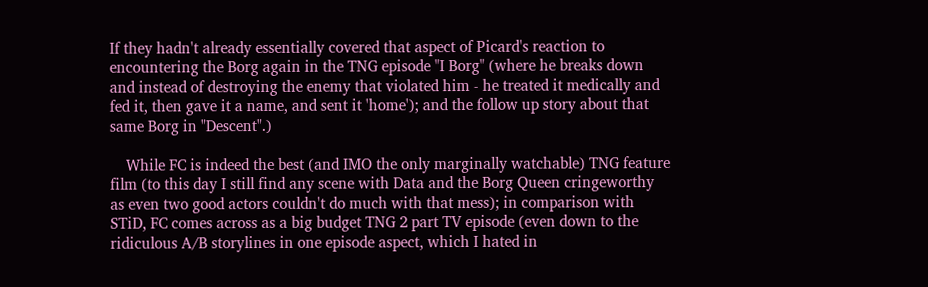If they hadn't already essentially covered that aspect of Picard's reaction to encountering the Borg again in the TNG episode "I Borg" (where he breaks down and instead of destroying the enemy that violated him - he treated it medically and fed it, then gave it a name, and sent it 'home'); and the follow up story about that same Borg in "Descent".)

    While FC is indeed the best (and IMO the only marginally watchable) TNG feature film (to this day I still find any scene with Data and the Borg Queen cringeworthy as even two good actors couldn't do much with that mess); in comparison with STiD, FC comes across as a big budget TNG 2 part TV episode (even down to the ridiculous A/B storylines in one episode aspect, which I hated in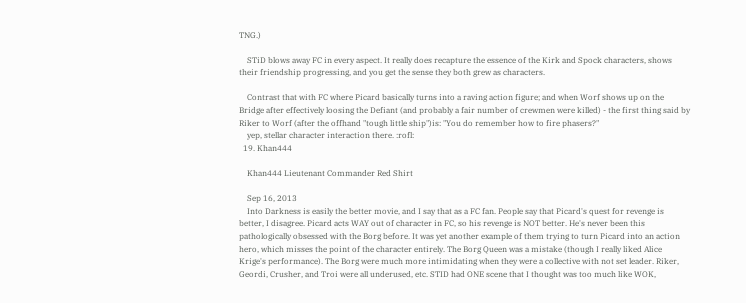TNG.)

    STiD blows away FC in every aspect. It really does recapture the essence of the Kirk and Spock characters, shows their friendship progressing, and you get the sense they both grew as characters.

    Contrast that with FC where Picard basically turns into a raving action figure; and when Worf shows up on the Bridge after effectively loosing the Defiant (and probably a fair number of crewmen were killed) - the first thing said by Riker to Worf (after the offhand "tough little ship")is: "You do remember how to fire phasers?"
    yep, stellar character interaction there. :rofl:
  19. Khan444

    Khan444 Lieutenant Commander Red Shirt

    Sep 16, 2013
    Into Darkness is easily the better movie, and I say that as a FC fan. People say that Picard's quest for revenge is better, I disagree. Picard acts WAY out of character in FC, so his revenge is NOT better. He's never been this pathologically obsessed with the Borg before. It was yet another example of them trying to turn Picard into an action hero, which misses the point of the character entirely. The Borg Queen was a mistake (though I really liked Alice Krige's performance). The Borg were much more intimidating when they were a collective with not set leader. Riker, Geordi, Crusher, and Troi were all underused, etc. STID had ONE scene that I thought was too much like WOK,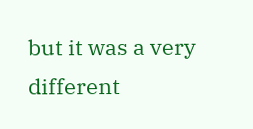but it was a very different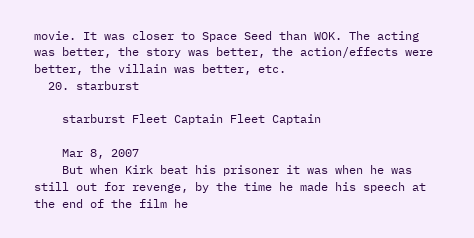movie. It was closer to Space Seed than WOK. The acting was better, the story was better, the action/effects were better, the villain was better, etc.
  20. starburst

    starburst Fleet Captain Fleet Captain

    Mar 8, 2007
    But when Kirk beat his prisoner it was when he was still out for revenge, by the time he made his speech at the end of the film he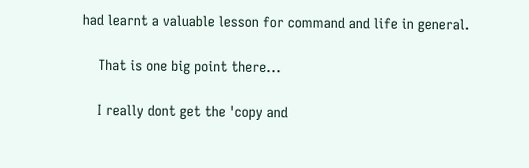had learnt a valuable lesson for command and life in general.

    That is one big point there...

    I really dont get the 'copy and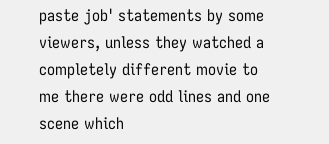paste job' statements by some viewers, unless they watched a completely different movie to me there were odd lines and one scene which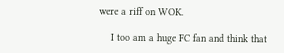were a riff on WOK.

    I too am a huge FC fan and think that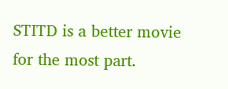STITD is a better movie for the most part.